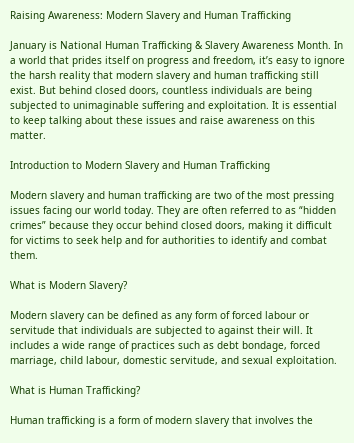Raising Awareness: Modern Slavery and Human Trafficking

January is National Human Trafficking & Slavery Awareness Month. In a world that prides itself on progress and freedom, it’s easy to ignore the harsh reality that modern slavery and human trafficking still exist. But behind closed doors, countless individuals are being subjected to unimaginable suffering and exploitation. It is essential to keep talking about these issues and raise awareness on this matter.

Introduction to Modern Slavery and Human Trafficking

Modern slavery and human trafficking are two of the most pressing issues facing our world today. They are often referred to as “hidden crimes” because they occur behind closed doors, making it difficult for victims to seek help and for authorities to identify and combat them.

What is Modern Slavery?

Modern slavery can be defined as any form of forced labour or servitude that individuals are subjected to against their will. It includes a wide range of practices such as debt bondage, forced marriage, child labour, domestic servitude, and sexual exploitation.

What is Human Trafficking?

Human trafficking is a form of modern slavery that involves the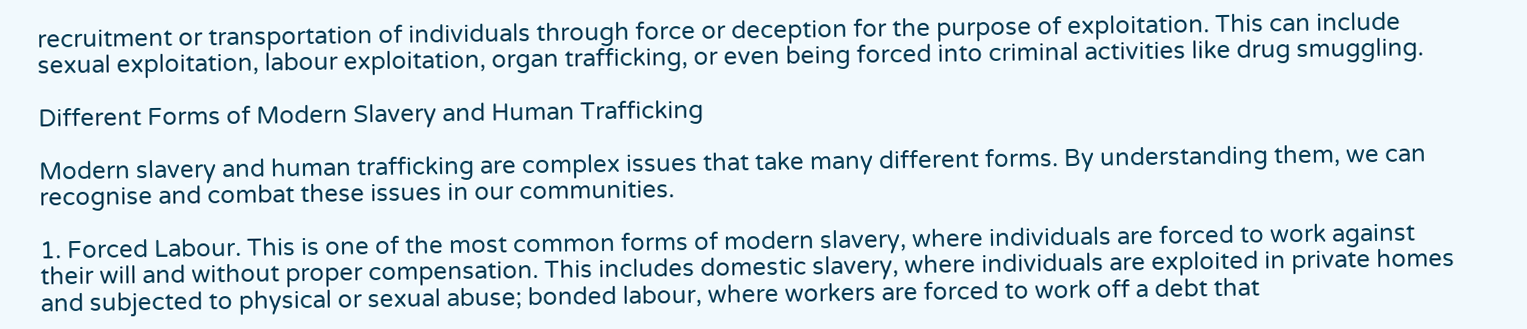recruitment or transportation of individuals through force or deception for the purpose of exploitation. This can include sexual exploitation, labour exploitation, organ trafficking, or even being forced into criminal activities like drug smuggling.

Different Forms of Modern Slavery and Human Trafficking

Modern slavery and human trafficking are complex issues that take many different forms. By understanding them, we can recognise and combat these issues in our communities.

1. Forced Labour. This is one of the most common forms of modern slavery, where individuals are forced to work against their will and without proper compensation. This includes domestic slavery, where individuals are exploited in private homes and subjected to physical or sexual abuse; bonded labour, where workers are forced to work off a debt that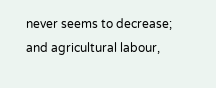never seems to decrease; and agricultural labour,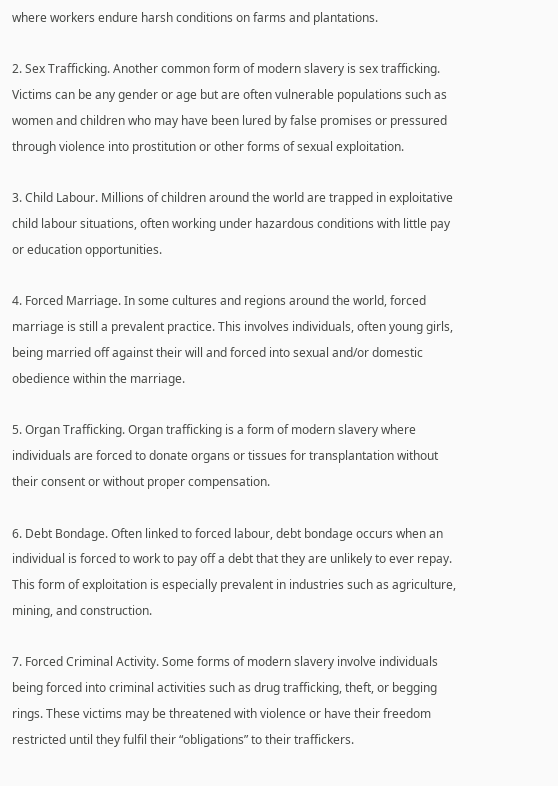where workers endure harsh conditions on farms and plantations.

2. Sex Trafficking. Another common form of modern slavery is sex trafficking. Victims can be any gender or age but are often vulnerable populations such as women and children who may have been lured by false promises or pressured through violence into prostitution or other forms of sexual exploitation.

3. Child Labour. Millions of children around the world are trapped in exploitative child labour situations, often working under hazardous conditions with little pay or education opportunities.

4. Forced Marriage. In some cultures and regions around the world, forced marriage is still a prevalent practice. This involves individuals, often young girls, being married off against their will and forced into sexual and/or domestic obedience within the marriage.

5. Organ Trafficking. Organ trafficking is a form of modern slavery where individuals are forced to donate organs or tissues for transplantation without their consent or without proper compensation.

6. Debt Bondage. Often linked to forced labour, debt bondage occurs when an individual is forced to work to pay off a debt that they are unlikely to ever repay. This form of exploitation is especially prevalent in industries such as agriculture, mining, and construction.

7. Forced Criminal Activity. Some forms of modern slavery involve individuals being forced into criminal activities such as drug trafficking, theft, or begging rings. These victims may be threatened with violence or have their freedom restricted until they fulfil their “obligations” to their traffickers.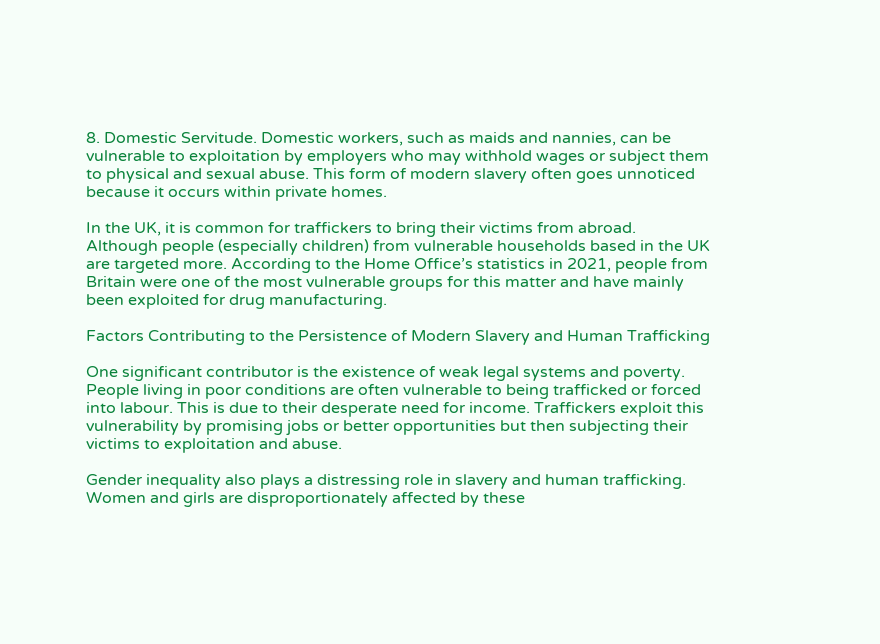8. Domestic Servitude. Domestic workers, such as maids and nannies, can be vulnerable to exploitation by employers who may withhold wages or subject them to physical and sexual abuse. This form of modern slavery often goes unnoticed because it occurs within private homes.

In the UK, it is common for traffickers to bring their victims from abroad. Although people (especially children) from vulnerable households based in the UK are targeted more. According to the Home Office’s statistics in 2021, people from Britain were one of the most vulnerable groups for this matter and have mainly been exploited for drug manufacturing.

Factors Contributing to the Persistence of Modern Slavery and Human Trafficking

One significant contributor is the existence of weak legal systems and poverty. People living in poor conditions are often vulnerable to being trafficked or forced into labour. This is due to their desperate need for income. Traffickers exploit this vulnerability by promising jobs or better opportunities but then subjecting their victims to exploitation and abuse.

Gender inequality also plays a distressing role in slavery and human trafficking. Women and girls are disproportionately affected by these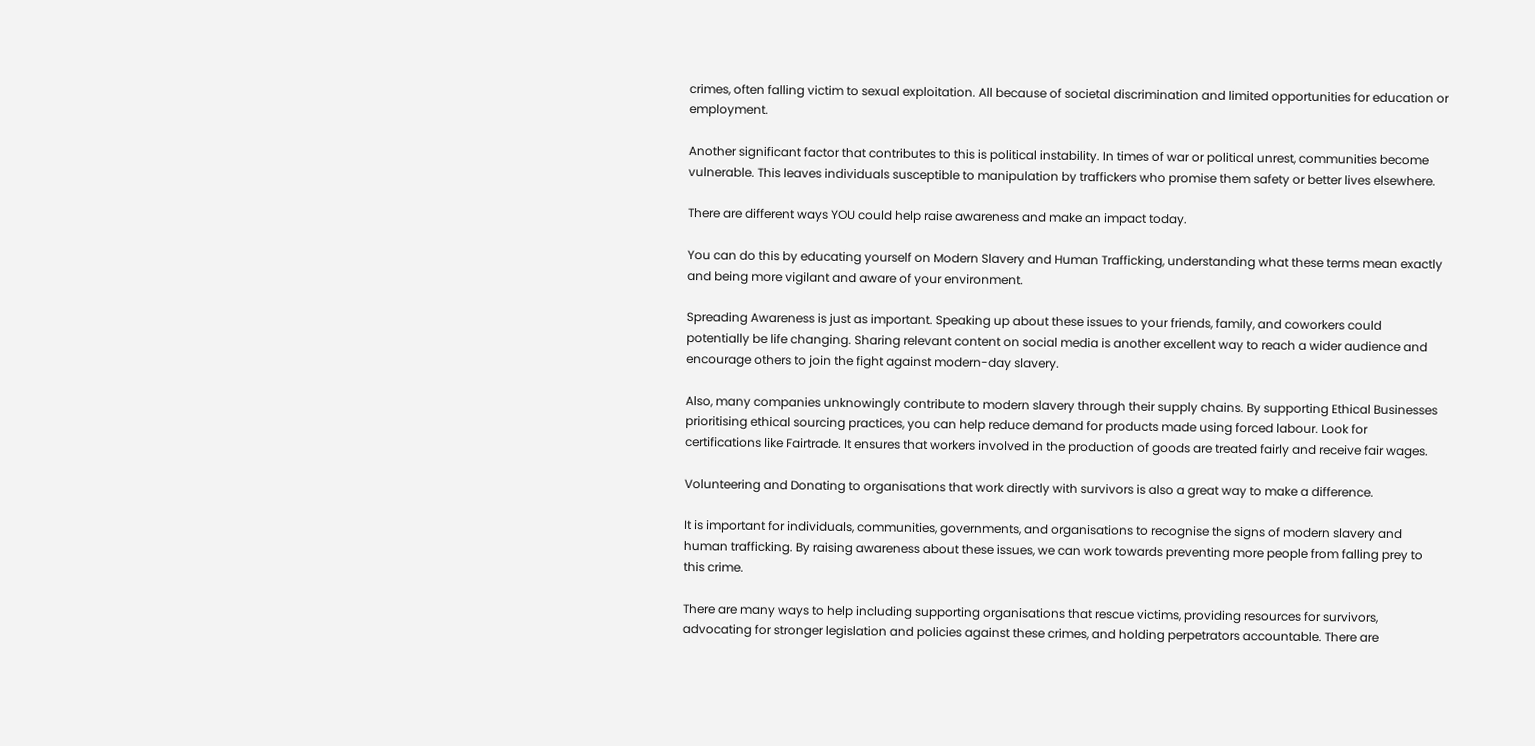crimes, often falling victim to sexual exploitation. All because of societal discrimination and limited opportunities for education or employment.

Another significant factor that contributes to this is political instability. In times of war or political unrest, communities become vulnerable. This leaves individuals susceptible to manipulation by traffickers who promise them safety or better lives elsewhere.

There are different ways YOU could help raise awareness and make an impact today.

You can do this by educating yourself on Modern Slavery and Human Trafficking, understanding what these terms mean exactly and being more vigilant and aware of your environment.

Spreading Awareness is just as important. Speaking up about these issues to your friends, family, and coworkers could potentially be life changing. Sharing relevant content on social media is another excellent way to reach a wider audience and encourage others to join the fight against modern-day slavery.

Also, many companies unknowingly contribute to modern slavery through their supply chains. By supporting Ethical Businesses prioritising ethical sourcing practices, you can help reduce demand for products made using forced labour. Look for certifications like Fairtrade. It ensures that workers involved in the production of goods are treated fairly and receive fair wages.

Volunteering and Donating to organisations that work directly with survivors is also a great way to make a difference.

It is important for individuals, communities, governments, and organisations to recognise the signs of modern slavery and human trafficking. By raising awareness about these issues, we can work towards preventing more people from falling prey to this crime.

There are many ways to help including supporting organisations that rescue victims, providing resources for survivors, advocating for stronger legislation and policies against these crimes, and holding perpetrators accountable. There are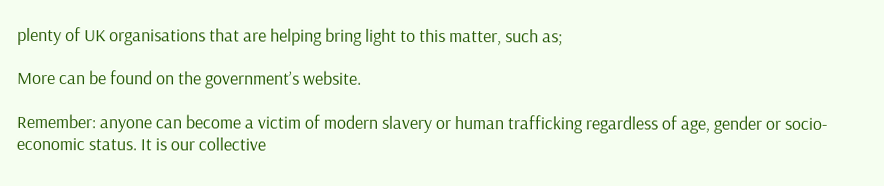plenty of UK organisations that are helping bring light to this matter, such as;

More can be found on the government’s website.

Remember: anyone can become a victim of modern slavery or human trafficking regardless of age, gender or socio-economic status. It is our collective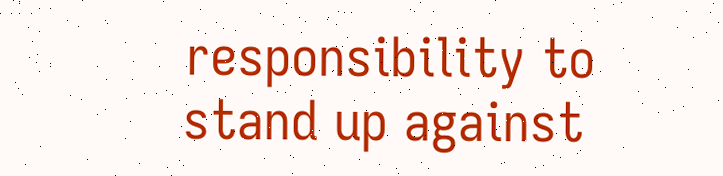responsibility to stand up against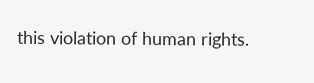this violation of human rights.